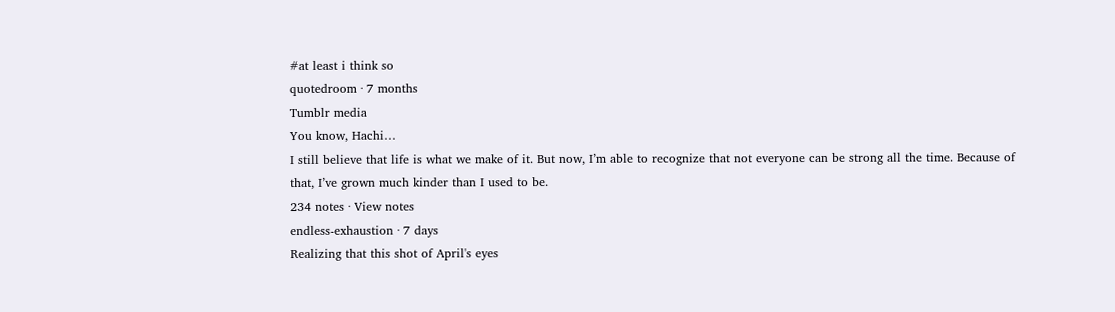#at least i think so
quotedroom · 7 months
Tumblr media
You know, Hachi…
I still believe that life is what we make of it. But now, I’m able to recognize that not everyone can be strong all the time. Because of that, I’ve grown much kinder than I used to be.
234 notes · View notes
endless-exhaustion · 7 days
Realizing that this shot of April's eyes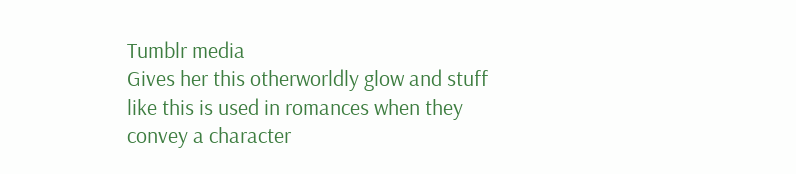Tumblr media
Gives her this otherworldly glow and stuff like this is used in romances when they convey a character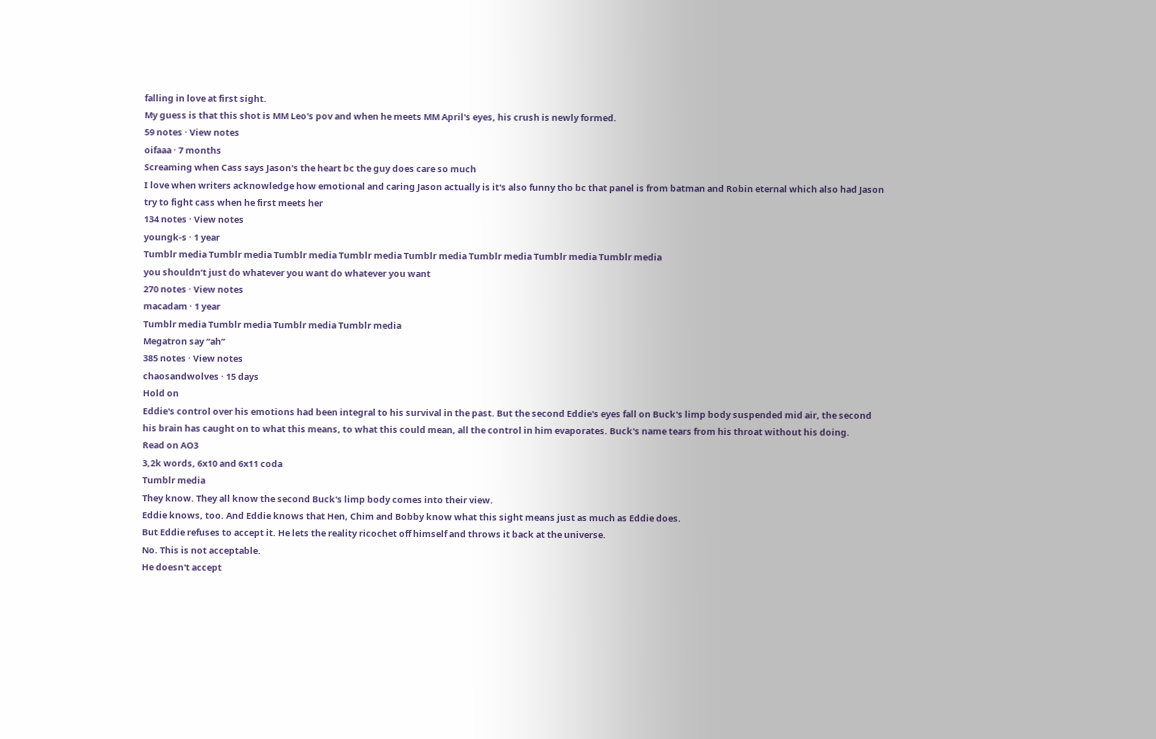falling in love at first sight.
My guess is that this shot is MM Leo's pov and when he meets MM April's eyes, his crush is newly formed.
59 notes · View notes
oifaaa · 7 months
Screaming when Cass says Jason's the heart bc the guy does care so much
I love when writers acknowledge how emotional and caring Jason actually is it's also funny tho bc that panel is from batman and Robin eternal which also had Jason try to fight cass when he first meets her
134 notes · View notes
youngk-s · 1 year
Tumblr media Tumblr media Tumblr media Tumblr media Tumblr media Tumblr media Tumblr media Tumblr media
you shouldn’t just do whatever you want do whatever you want
270 notes · View notes
macadam · 1 year
Tumblr media Tumblr media Tumblr media Tumblr media
Megatron say “ah”
385 notes · View notes
chaosandwolves · 15 days
Hold on
Eddie's control over his emotions had been integral to his survival in the past. But the second Eddie's eyes fall on Buck's limp body suspended mid air, the second his brain has caught on to what this means, to what this could mean, all the control in him evaporates. Buck's name tears from his throat without his doing.
Read on AO3
3,2k words, 6x10 and 6x11 coda
Tumblr media
They know. They all know the second Buck's limp body comes into their view.
Eddie knows, too. And Eddie knows that Hen, Chim and Bobby know what this sight means just as much as Eddie does.
But Eddie refuses to accept it. He lets the reality ricochet off himself and throws it back at the universe.
No. This is not acceptable.
He doesn't accept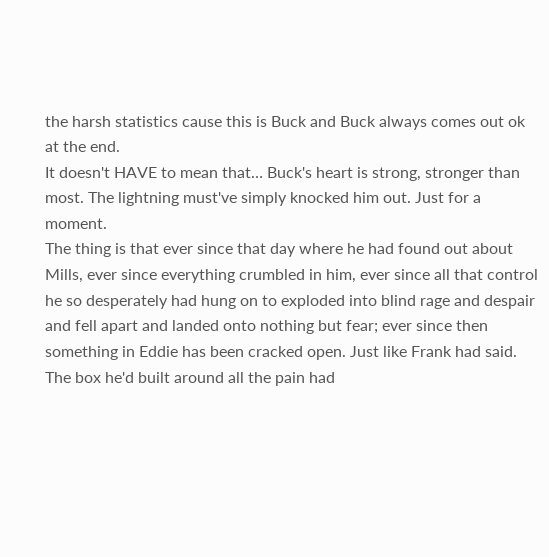the harsh statistics cause this is Buck and Buck always comes out ok at the end.
It doesn't HAVE to mean that… Buck's heart is strong, stronger than most. The lightning must've simply knocked him out. Just for a moment.
The thing is that ever since that day where he had found out about Mills, ever since everything crumbled in him, ever since all that control he so desperately had hung on to exploded into blind rage and despair and fell apart and landed onto nothing but fear; ever since then something in Eddie has been cracked open. Just like Frank had said. The box he'd built around all the pain had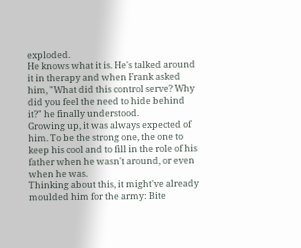exploded.
He knows what it is. He's talked around it in therapy and when Frank asked him, "What did this control serve? Why did you feel the need to hide behind it?" he finally understood.
Growing up, it was always expected of him. To be the strong one, the one to keep his cool and to fill in the role of his father when he wasn't around, or even when he was.
Thinking about this, it might've already moulded him for the army: Bite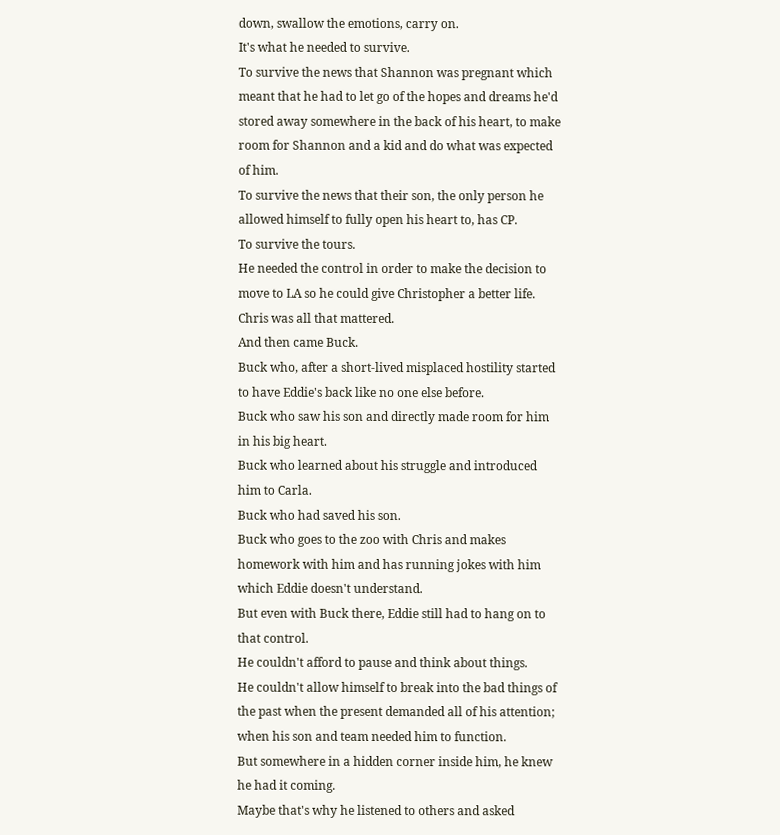down, swallow the emotions, carry on.
It's what he needed to survive.
To survive the news that Shannon was pregnant which meant that he had to let go of the hopes and dreams he'd stored away somewhere in the back of his heart, to make room for Shannon and a kid and do what was expected of him.
To survive the news that their son, the only person he allowed himself to fully open his heart to, has CP.
To survive the tours.
He needed the control in order to make the decision to move to LA so he could give Christopher a better life.
Chris was all that mattered.
And then came Buck.
Buck who, after a short-lived misplaced hostility started to have Eddie's back like no one else before.
Buck who saw his son and directly made room for him in his big heart.
Buck who learned about his struggle and introduced him to Carla.
Buck who had saved his son.
Buck who goes to the zoo with Chris and makes homework with him and has running jokes with him which Eddie doesn't understand.
But even with Buck there, Eddie still had to hang on to that control.
He couldn't afford to pause and think about things.
He couldn't allow himself to break into the bad things of the past when the present demanded all of his attention; when his son and team needed him to function.
But somewhere in a hidden corner inside him, he knew he had it coming.
Maybe that's why he listened to others and asked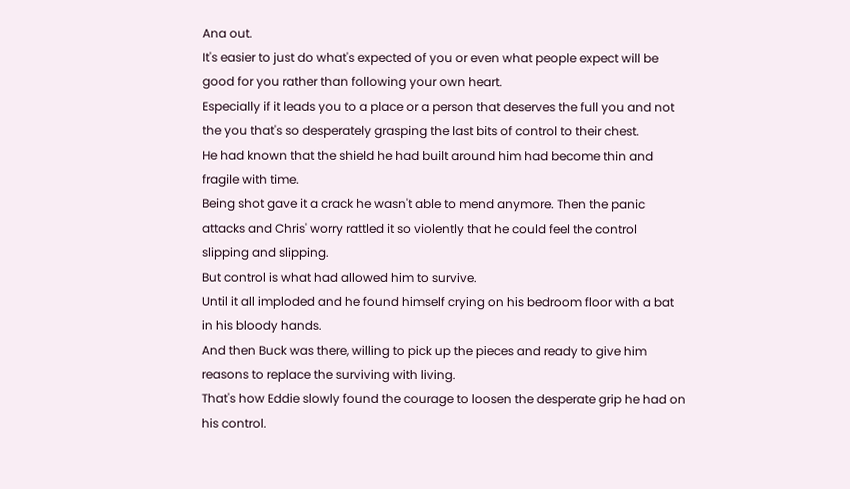Ana out.
It's easier to just do what's expected of you or even what people expect will be good for you rather than following your own heart.
Especially if it leads you to a place or a person that deserves the full you and not the you that's so desperately grasping the last bits of control to their chest.
He had known that the shield he had built around him had become thin and fragile with time.
Being shot gave it a crack he wasn't able to mend anymore. Then the panic attacks and Chris' worry rattled it so violently that he could feel the control slipping and slipping.
But control is what had allowed him to survive.
Until it all imploded and he found himself crying on his bedroom floor with a bat in his bloody hands.
And then Buck was there, willing to pick up the pieces and ready to give him reasons to replace the surviving with living.
That's how Eddie slowly found the courage to loosen the desperate grip he had on his control.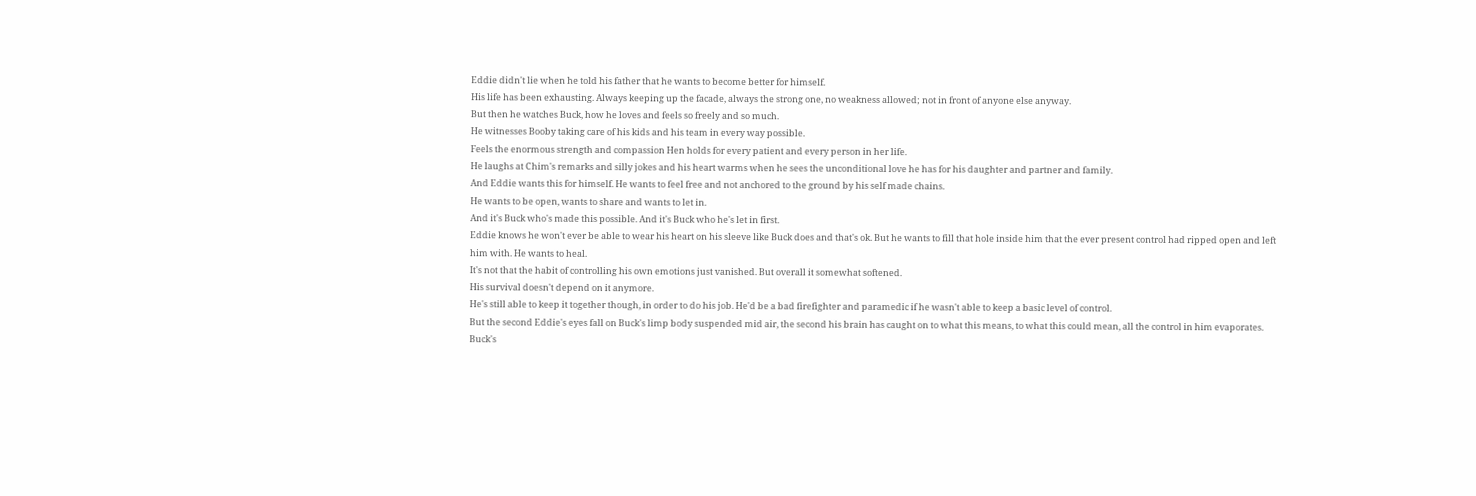Eddie didn't lie when he told his father that he wants to become better for himself.
His life has been exhausting. Always keeping up the facade, always the strong one, no weakness allowed; not in front of anyone else anyway.
But then he watches Buck, how he loves and feels so freely and so much.
He witnesses Booby taking care of his kids and his team in every way possible.
Feels the enormous strength and compassion Hen holds for every patient and every person in her life.
He laughs at Chim's remarks and silly jokes and his heart warms when he sees the unconditional love he has for his daughter and partner and family.
And Eddie wants this for himself. He wants to feel free and not anchored to the ground by his self made chains.
He wants to be open, wants to share and wants to let in.
And it's Buck who's made this possible. And it's Buck who he's let in first.
Eddie knows he won't ever be able to wear his heart on his sleeve like Buck does and that's ok. But he wants to fill that hole inside him that the ever present control had ripped open and left him with. He wants to heal.
It's not that the habit of controlling his own emotions just vanished. But overall it somewhat softened.
His survival doesn't depend on it anymore.
He's still able to keep it together though, in order to do his job. He'd be a bad firefighter and paramedic if he wasn't able to keep a basic level of control.
But the second Eddie's eyes fall on Buck's limp body suspended mid air, the second his brain has caught on to what this means, to what this could mean, all the control in him evaporates.
Buck's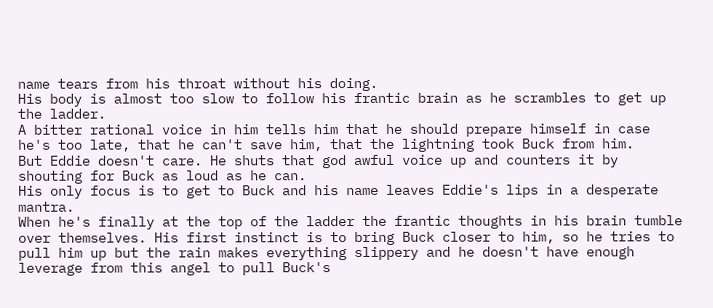name tears from his throat without his doing.
His body is almost too slow to follow his frantic brain as he scrambles to get up the ladder.
A bitter rational voice in him tells him that he should prepare himself in case he's too late, that he can't save him, that the lightning took Buck from him.
But Eddie doesn't care. He shuts that god awful voice up and counters it by shouting for Buck as loud as he can.
His only focus is to get to Buck and his name leaves Eddie's lips in a desperate mantra.
When he's finally at the top of the ladder the frantic thoughts in his brain tumble over themselves. His first instinct is to bring Buck closer to him, so he tries to pull him up but the rain makes everything slippery and he doesn't have enough leverage from this angel to pull Buck's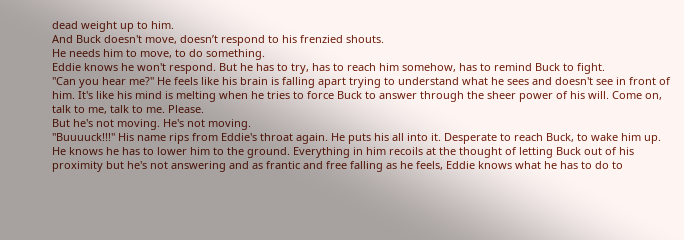dead weight up to him.
And Buck doesn't move, doesn’t respond to his frenzied shouts.
He needs him to move, to do something.
Eddie knows he won't respond. But he has to try, has to reach him somehow, has to remind Buck to fight.
"Can you hear me?" He feels like his brain is falling apart trying to understand what he sees and doesn't see in front of him. It's like his mind is melting when he tries to force Buck to answer through the sheer power of his will. Come on, talk to me, talk to me. Please.
But he's not moving. He's not moving.
"Buuuuck!!!" His name rips from Eddie's throat again. He puts his all into it. Desperate to reach Buck, to wake him up.
He knows he has to lower him to the ground. Everything in him recoils at the thought of letting Buck out of his proximity but he's not answering and as frantic and free falling as he feels, Eddie knows what he has to do to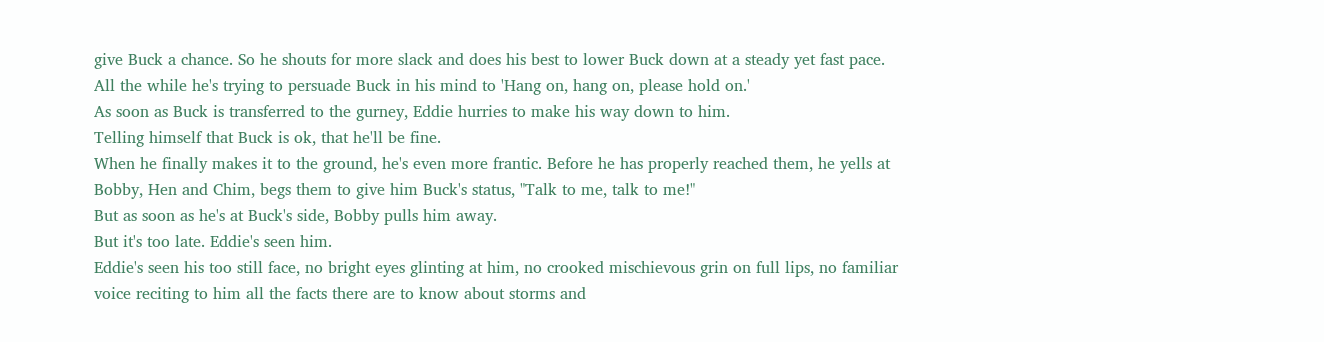give Buck a chance. So he shouts for more slack and does his best to lower Buck down at a steady yet fast pace.
All the while he's trying to persuade Buck in his mind to 'Hang on, hang on, please hold on.'
As soon as Buck is transferred to the gurney, Eddie hurries to make his way down to him.
Telling himself that Buck is ok, that he'll be fine.
When he finally makes it to the ground, he's even more frantic. Before he has properly reached them, he yells at Bobby, Hen and Chim, begs them to give him Buck's status, "Talk to me, talk to me!"
But as soon as he's at Buck's side, Bobby pulls him away.
But it's too late. Eddie's seen him.
Eddie's seen his too still face, no bright eyes glinting at him, no crooked mischievous grin on full lips, no familiar voice reciting to him all the facts there are to know about storms and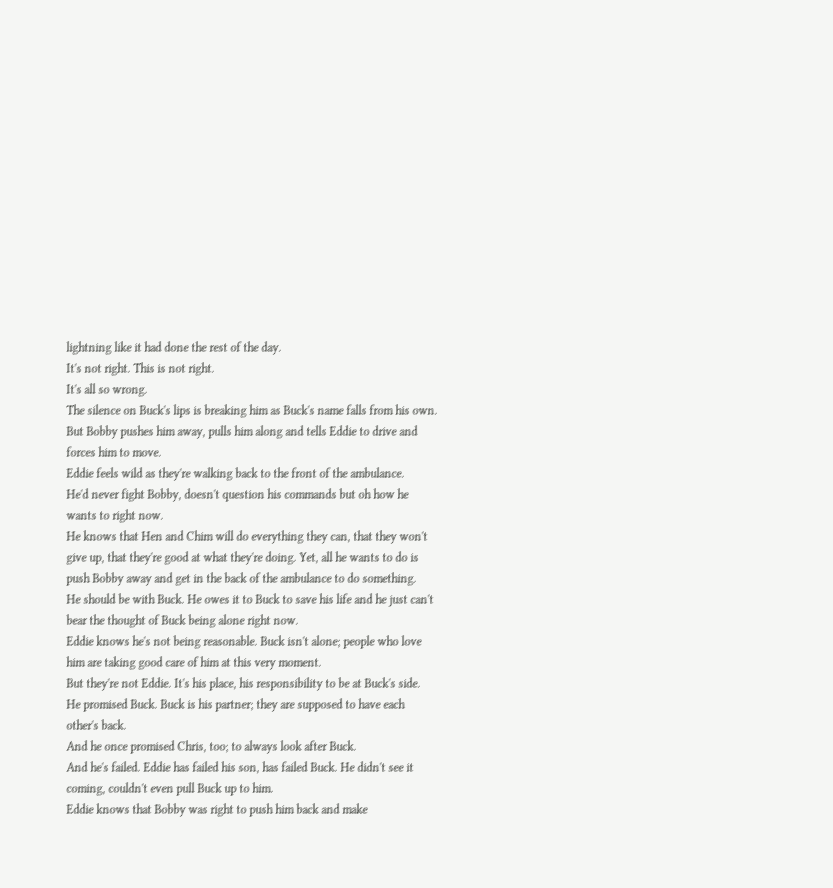lightning like it had done the rest of the day.
It's not right. This is not right.
It's all so wrong.
The silence on Buck's lips is breaking him as Buck's name falls from his own.
But Bobby pushes him away, pulls him along and tells Eddie to drive and forces him to move.
Eddie feels wild as they're walking back to the front of the ambulance.
He'd never fight Bobby, doesn't question his commands but oh how he wants to right now.
He knows that Hen and Chim will do everything they can, that they won't give up, that they're good at what they're doing. Yet, all he wants to do is push Bobby away and get in the back of the ambulance to do something.
He should be with Buck. He owes it to Buck to save his life and he just can't bear the thought of Buck being alone right now.
Eddie knows he's not being reasonable. Buck isn't alone; people who love him are taking good care of him at this very moment.
But they're not Eddie. It's his place, his responsibility to be at Buck's side.
He promised Buck. Buck is his partner; they are supposed to have each other's back.
And he once promised Chris, too; to always look after Buck.
And he's failed. Eddie has failed his son, has failed Buck. He didn't see it coming, couldn't even pull Buck up to him.
Eddie knows that Bobby was right to push him back and make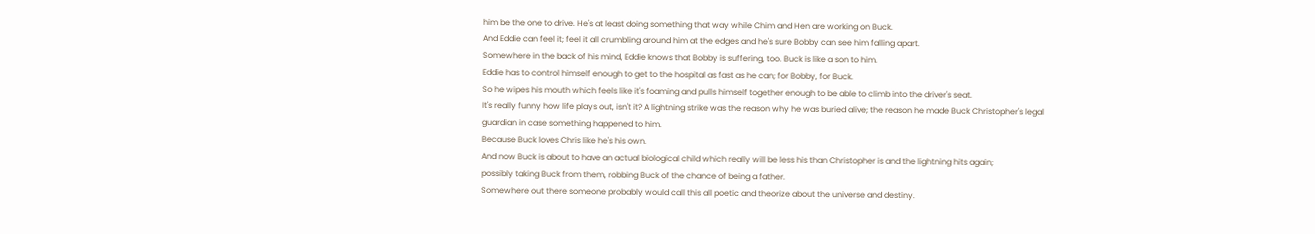him be the one to drive. He's at least doing something that way while Chim and Hen are working on Buck.
And Eddie can feel it; feel it all crumbling around him at the edges and he's sure Bobby can see him falling apart.
Somewhere in the back of his mind, Eddie knows that Bobby is suffering, too. Buck is like a son to him.
Eddie has to control himself enough to get to the hospital as fast as he can; for Bobby, for Buck.
So he wipes his mouth which feels like it's foaming and pulls himself together enough to be able to climb into the driver's seat.
It's really funny how life plays out, isn't it? A lightning strike was the reason why he was buried alive; the reason he made Buck Christopher's legal guardian in case something happened to him.
Because Buck loves Chris like he's his own.
And now Buck is about to have an actual biological child which really will be less his than Christopher is and the lightning hits again;
possibly taking Buck from them, robbing Buck of the chance of being a father.
Somewhere out there someone probably would call this all poetic and theorize about the universe and destiny.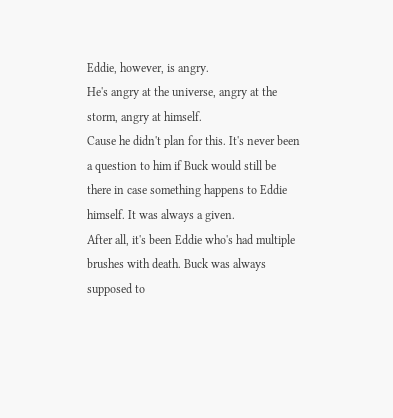Eddie, however, is angry.
He's angry at the universe, angry at the storm, angry at himself.
Cause he didn't plan for this. It's never been a question to him if Buck would still be there in case something happens to Eddie himself. It was always a given.
After all, it's been Eddie who's had multiple brushes with death. Buck was always supposed to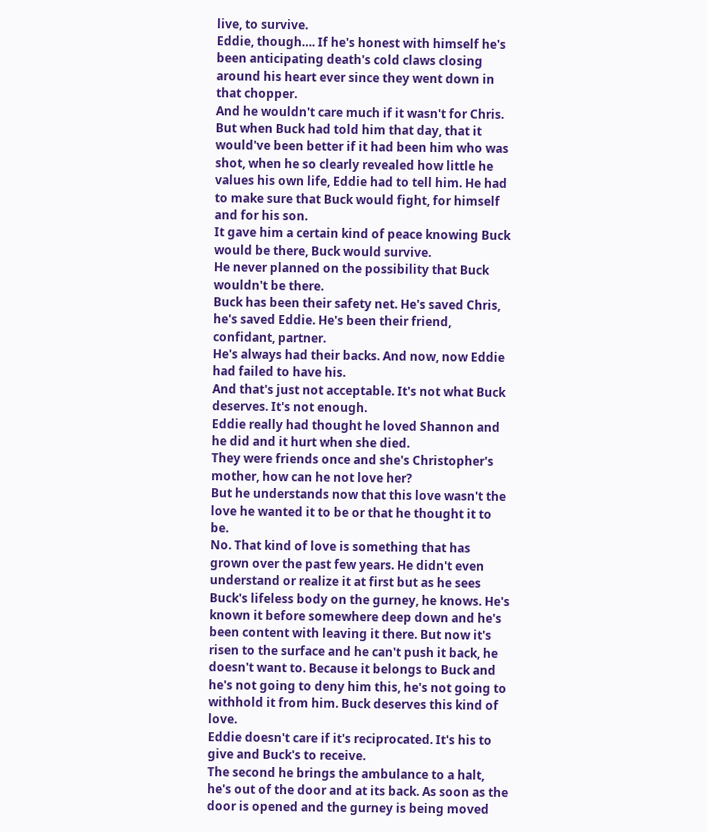live, to survive.
Eddie, though…. If he's honest with himself he's been anticipating death's cold claws closing around his heart ever since they went down in that chopper.
And he wouldn't care much if it wasn't for Chris.
But when Buck had told him that day, that it would've been better if it had been him who was shot, when he so clearly revealed how little he values his own life, Eddie had to tell him. He had to make sure that Buck would fight, for himself and for his son.
It gave him a certain kind of peace knowing Buck would be there, Buck would survive.
He never planned on the possibility that Buck wouldn't be there.
Buck has been their safety net. He's saved Chris, he's saved Eddie. He's been their friend, confidant, partner.
He's always had their backs. And now, now Eddie had failed to have his.
And that's just not acceptable. It's not what Buck deserves. It's not enough.
Eddie really had thought he loved Shannon and he did and it hurt when she died.
They were friends once and she's Christopher's mother, how can he not love her?
But he understands now that this love wasn't the love he wanted it to be or that he thought it to be.
No. That kind of love is something that has grown over the past few years. He didn't even understand or realize it at first but as he sees Buck's lifeless body on the gurney, he knows. He's known it before somewhere deep down and he's been content with leaving it there. But now it's risen to the surface and he can't push it back, he doesn't want to. Because it belongs to Buck and he's not going to deny him this, he's not going to withhold it from him. Buck deserves this kind of love.
Eddie doesn't care if it's reciprocated. It's his to give and Buck's to receive.
The second he brings the ambulance to a halt, he's out of the door and at its back. As soon as the door is opened and the gurney is being moved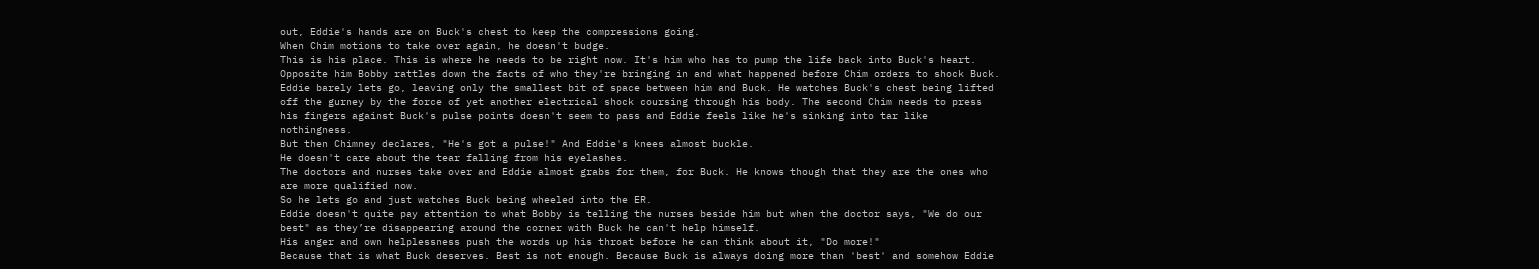out, Eddie's hands are on Buck's chest to keep the compressions going.
When Chim motions to take over again, he doesn't budge.
This is his place. This is where he needs to be right now. It's him who has to pump the life back into Buck's heart.
Opposite him Bobby rattles down the facts of who they're bringing in and what happened before Chim orders to shock Buck. Eddie barely lets go, leaving only the smallest bit of space between him and Buck. He watches Buck's chest being lifted off the gurney by the force of yet another electrical shock coursing through his body. The second Chim needs to press his fingers against Buck's pulse points doesn't seem to pass and Eddie feels like he's sinking into tar like nothingness.
But then Chimney declares, "He's got a pulse!" And Eddie's knees almost buckle.
He doesn't care about the tear falling from his eyelashes.
The doctors and nurses take over and Eddie almost grabs for them, for Buck. He knows though that they are the ones who are more qualified now.
So he lets go and just watches Buck being wheeled into the ER.
Eddie doesn't quite pay attention to what Bobby is telling the nurses beside him but when the doctor says, "We do our best" as they’re disappearing around the corner with Buck he can't help himself.
His anger and own helplessness push the words up his throat before he can think about it, "Do more!"
Because that is what Buck deserves. Best is not enough. Because Buck is always doing more than 'best' and somehow Eddie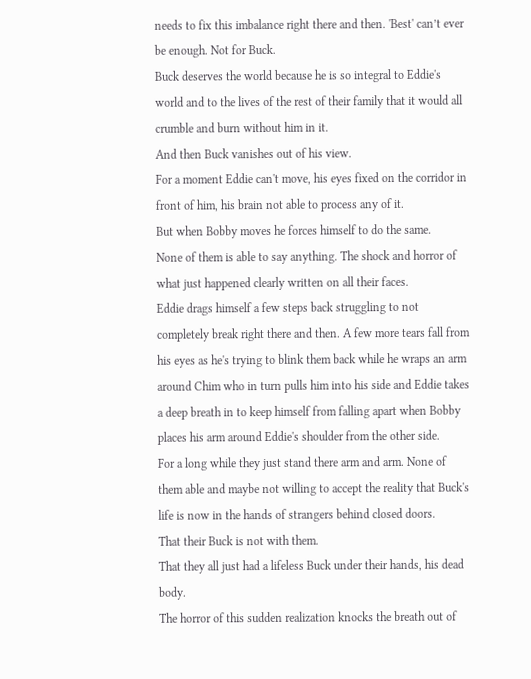needs to fix this imbalance right there and then. 'Best' can’t ever be enough. Not for Buck.
Buck deserves the world because he is so integral to Eddie's world and to the lives of the rest of their family that it would all crumble and burn without him in it.
And then Buck vanishes out of his view.
For a moment Eddie can't move, his eyes fixed on the corridor in front of him, his brain not able to process any of it.
But when Bobby moves he forces himself to do the same.
None of them is able to say anything. The shock and horror of what just happened clearly written on all their faces.
Eddie drags himself a few steps back struggling to not completely break right there and then. A few more tears fall from his eyes as he's trying to blink them back while he wraps an arm around Chim who in turn pulls him into his side and Eddie takes a deep breath in to keep himself from falling apart when Bobby places his arm around Eddie's shoulder from the other side.
For a long while they just stand there arm and arm. None of them able and maybe not willing to accept the reality that Buck's life is now in the hands of strangers behind closed doors.
That their Buck is not with them.
That they all just had a lifeless Buck under their hands, his dead body.
The horror of this sudden realization knocks the breath out of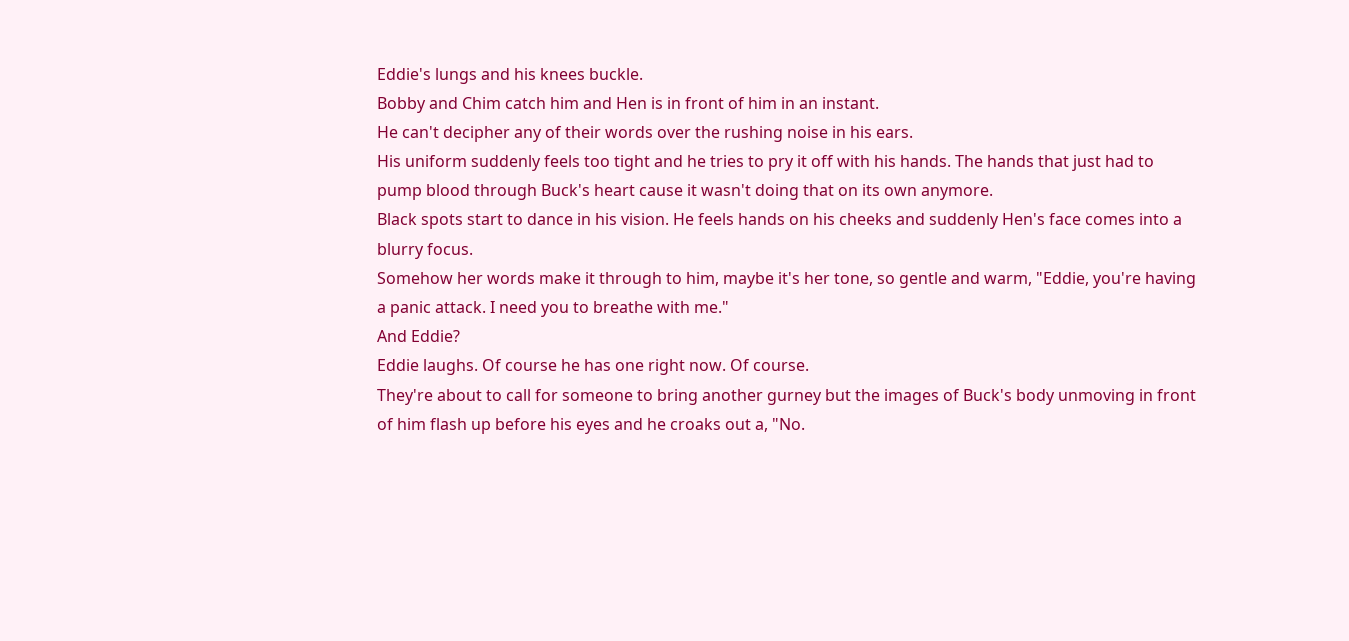Eddie's lungs and his knees buckle.
Bobby and Chim catch him and Hen is in front of him in an instant.
He can't decipher any of their words over the rushing noise in his ears.
His uniform suddenly feels too tight and he tries to pry it off with his hands. The hands that just had to pump blood through Buck's heart cause it wasn't doing that on its own anymore.
Black spots start to dance in his vision. He feels hands on his cheeks and suddenly Hen's face comes into a blurry focus.
Somehow her words make it through to him, maybe it's her tone, so gentle and warm, "Eddie, you're having a panic attack. I need you to breathe with me."
And Eddie?
Eddie laughs. Of course he has one right now. Of course.
They're about to call for someone to bring another gurney but the images of Buck's body unmoving in front of him flash up before his eyes and he croaks out a, "No.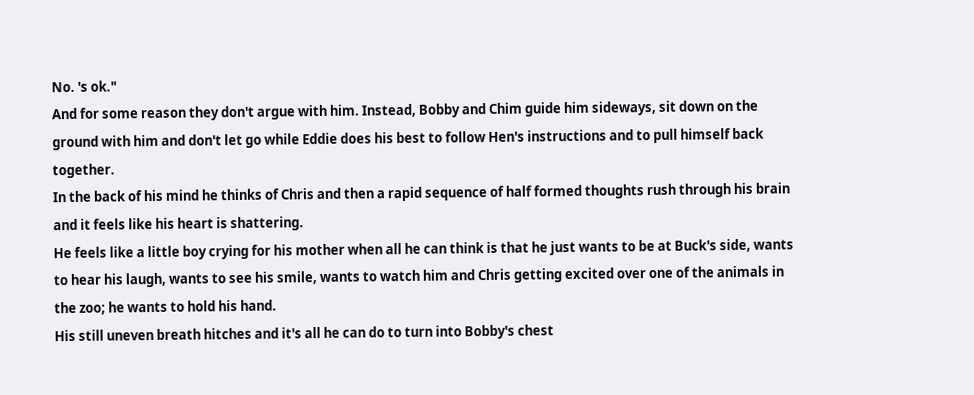No. 's ok."
And for some reason they don't argue with him. Instead, Bobby and Chim guide him sideways, sit down on the ground with him and don't let go while Eddie does his best to follow Hen's instructions and to pull himself back together.
In the back of his mind he thinks of Chris and then a rapid sequence of half formed thoughts rush through his brain and it feels like his heart is shattering.
He feels like a little boy crying for his mother when all he can think is that he just wants to be at Buck's side, wants to hear his laugh, wants to see his smile, wants to watch him and Chris getting excited over one of the animals in the zoo; he wants to hold his hand.
His still uneven breath hitches and it's all he can do to turn into Bobby's chest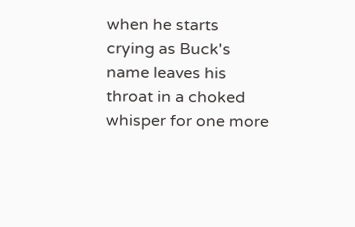when he starts crying as Buck's name leaves his throat in a choked whisper for one more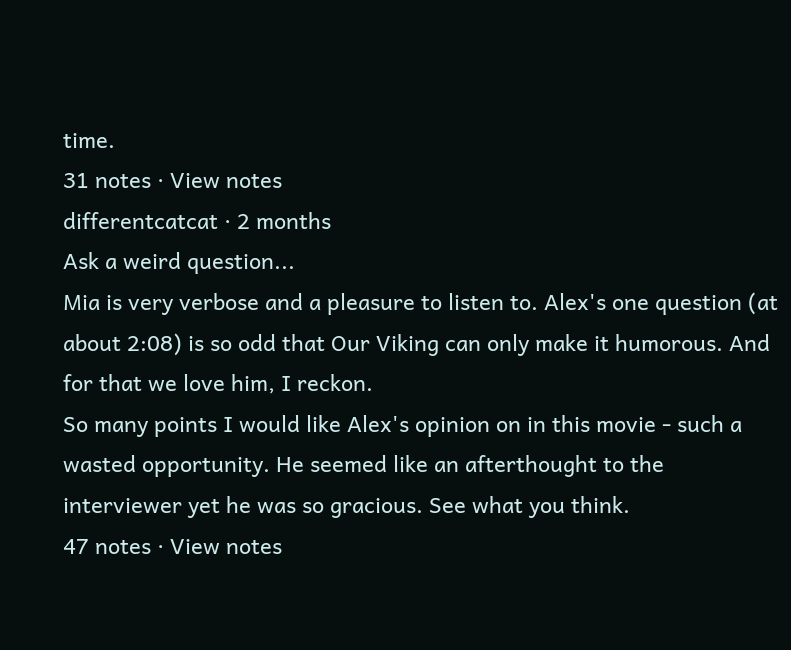time.
31 notes · View notes
differentcatcat · 2 months
Ask a weird question...
Mia is very verbose and a pleasure to listen to. Alex's one question (at about 2:08) is so odd that Our Viking can only make it humorous. And for that we love him, I reckon.
So many points I would like Alex's opinion on in this movie - such a wasted opportunity. He seemed like an afterthought to the interviewer yet he was so gracious. See what you think.
47 notes · View notes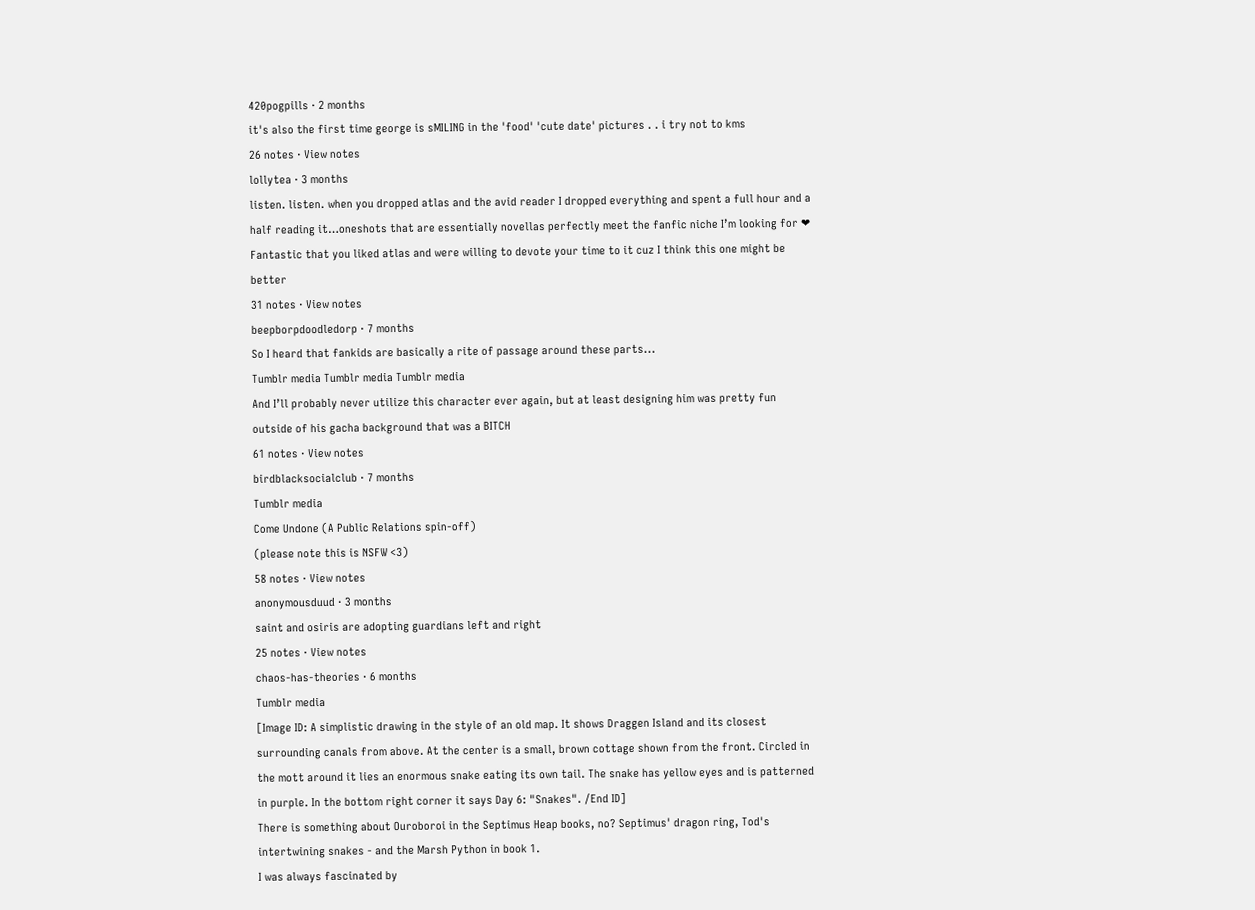420pogpills · 2 months
it's also the first time george is sMILING in the 'food' 'cute date' pictures . . i try not to kms
26 notes · View notes
lollytea · 3 months
listen. listen. when you dropped atlas and the avid reader I dropped everything and spent a full hour and a half reading it…oneshots that are essentially novellas perfectly meet the fanfic niche I’m looking for ❤
Fantastic that you liked atlas and were willing to devote your time to it cuz I think this one might be better
31 notes · View notes
beepborpdoodledorp · 7 months
So I heard that fankids are basically a rite of passage around these parts...
Tumblr media Tumblr media Tumblr media
And I’ll probably never utilize this character ever again, but at least designing him was pretty fun
outside of his gacha background that was a BITCH
61 notes · View notes
birdblacksocialclub · 7 months
Tumblr media
Come Undone (A Public Relations spin-off)
(please note this is NSFW <3)
58 notes · View notes
anonymousduud · 3 months
saint and osiris are adopting guardians left and right
25 notes · View notes
chaos-has-theories · 6 months
Tumblr media
[Image ID: A simplistic drawing in the style of an old map. It shows Draggen Island and its closest surrounding canals from above. At the center is a small, brown cottage shown from the front. Circled in the mott around it lies an enormous snake eating its own tail. The snake has yellow eyes and is patterned in purple. In the bottom right corner it says Day 6: "Snakes". /End ID]
There is something about Ouroboroi in the Septimus Heap books, no? Septimus' dragon ring, Tod's intertwining snakes - and the Marsh Python in book 1.
I was always fascinated by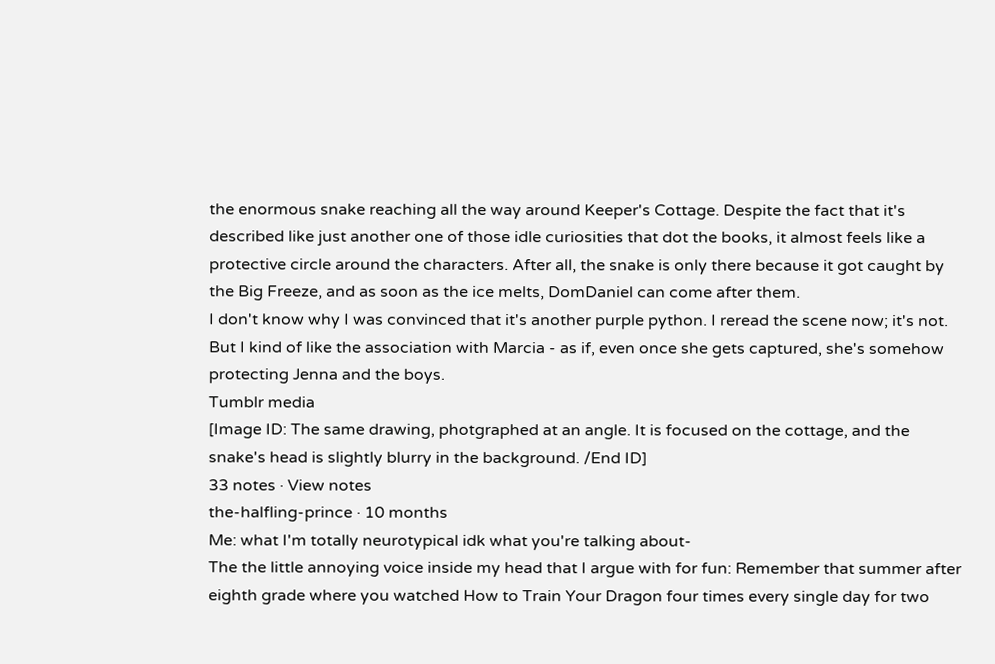the enormous snake reaching all the way around Keeper's Cottage. Despite the fact that it's described like just another one of those idle curiosities that dot the books, it almost feels like a protective circle around the characters. After all, the snake is only there because it got caught by the Big Freeze, and as soon as the ice melts, DomDaniel can come after them.
I don't know why I was convinced that it's another purple python. I reread the scene now; it's not. But I kind of like the association with Marcia - as if, even once she gets captured, she's somehow protecting Jenna and the boys.
Tumblr media
[Image ID: The same drawing, photgraphed at an angle. It is focused on the cottage, and the snake's head is slightly blurry in the background. /End ID]
33 notes · View notes
the-halfling-prince · 10 months
Me: what I'm totally neurotypical idk what you're talking about-
The the little annoying voice inside my head that I argue with for fun: Remember that summer after eighth grade where you watched How to Train Your Dragon four times every single day for two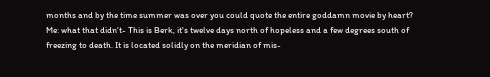months and by the time summer was over you could quote the entire goddamn movie by heart?
Me: what that didn't- This is Berk, it's twelve days north of hopeless and a few degrees south of freezing to death. It is located solidly on the meridian of mis-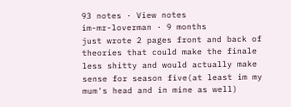93 notes · View notes
im-mr-loverman · 9 months
just wrote 2 pages front and back of theories that could make the finale less shitty and would actually make sense for season five(at least im my mum's head and in mine as well)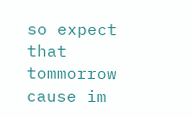so expect that tommorrow cause im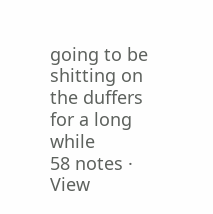going to be shitting on the duffers for a long while
58 notes · View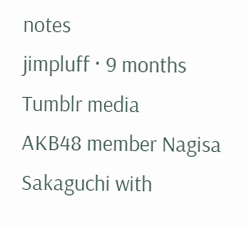notes
jimpluff · 9 months
Tumblr media
AKB48 member Nagisa Sakaguchi with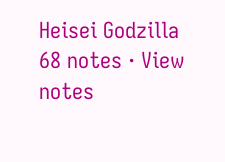Heisei Godzilla
68 notes · View notes